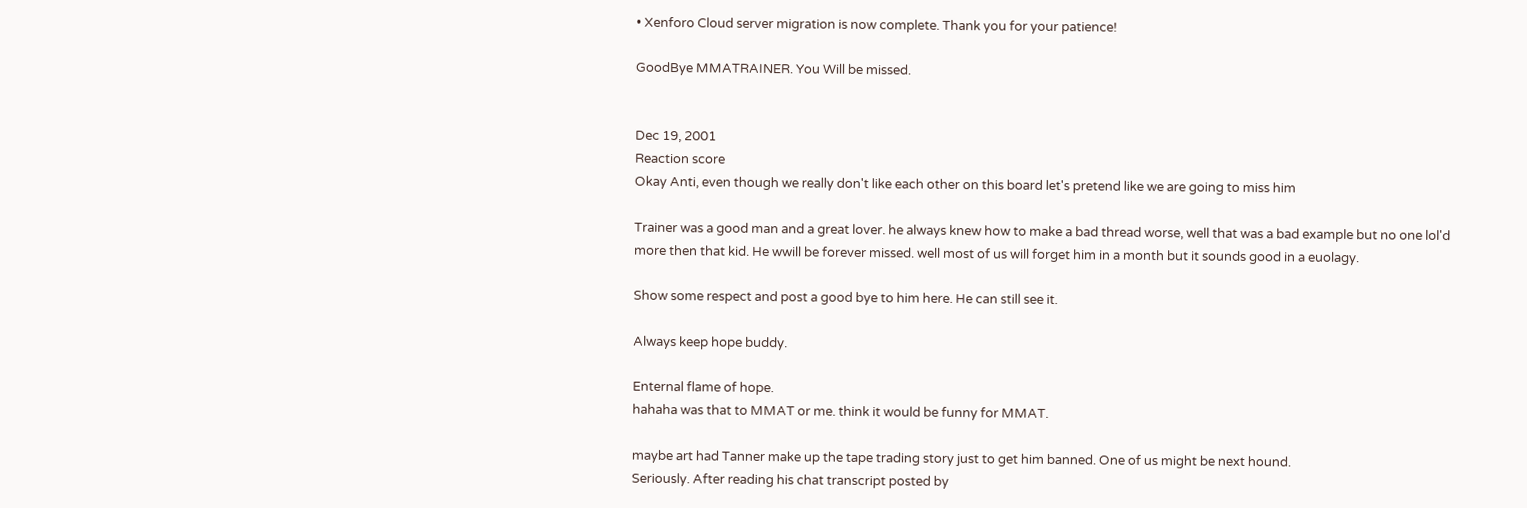• Xenforo Cloud server migration is now complete. Thank you for your patience!

GoodBye MMATRAINER. You Will be missed.


Dec 19, 2001
Reaction score
Okay Anti, even though we really don't like each other on this board let's pretend like we are going to miss him

Trainer was a good man and a great lover. he always knew how to make a bad thread worse, well that was a bad example but no one lol'd more then that kid. He wwill be forever missed. well most of us will forget him in a month but it sounds good in a euolagy.

Show some respect and post a good bye to him here. He can still see it.

Always keep hope buddy.

Enternal flame of hope.
hahaha was that to MMAT or me. think it would be funny for MMAT.

maybe art had Tanner make up the tape trading story just to get him banned. One of us might be next hound.
Seriously. After reading his chat transcript posted by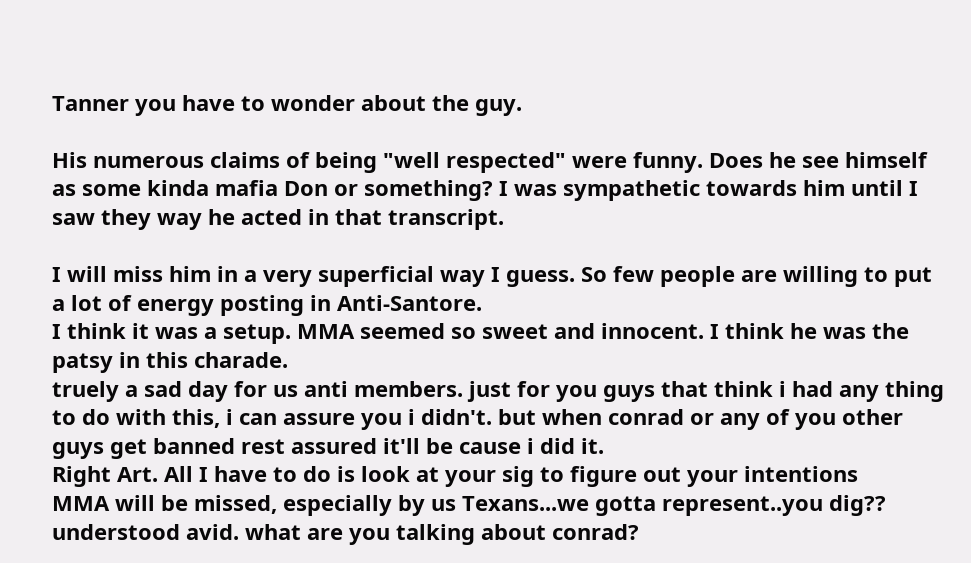Tanner you have to wonder about the guy.

His numerous claims of being "well respected" were funny. Does he see himself as some kinda mafia Don or something? I was sympathetic towards him until I saw they way he acted in that transcript.

I will miss him in a very superficial way I guess. So few people are willing to put a lot of energy posting in Anti-Santore.
I think it was a setup. MMA seemed so sweet and innocent. I think he was the patsy in this charade.
truely a sad day for us anti members. just for you guys that think i had any thing to do with this, i can assure you i didn't. but when conrad or any of you other guys get banned rest assured it'll be cause i did it.
Right Art. All I have to do is look at your sig to figure out your intentions
MMA will be missed, especially by us Texans...we gotta represent..you dig??
understood avid. what are you talking about conrad?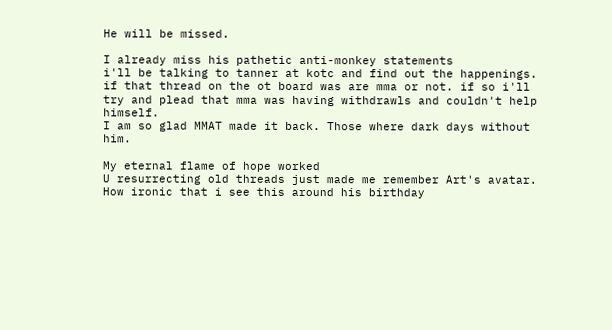He will be missed.

I already miss his pathetic anti-monkey statements
i'll be talking to tanner at kotc and find out the happenings. if that thread on the ot board was are mma or not. if so i'll try and plead that mma was having withdrawls and couldn't help himself.
I am so glad MMAT made it back. Those where dark days without him.

My eternal flame of hope worked
U resurrecting old threads just made me remember Art's avatar. How ironic that i see this around his birthday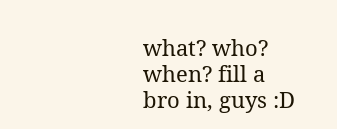what? who? when? fill a bro in, guys :D